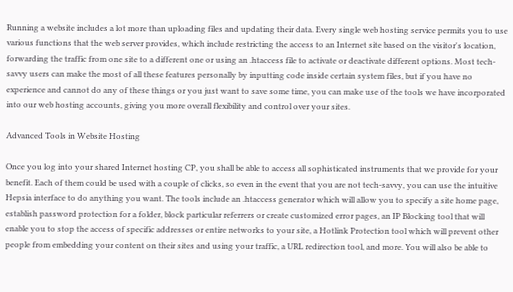Running a website includes a lot more than uploading files and updating their data. Every single web hosting service permits you to use various functions that the web server provides, which include restricting the access to an Internet site based on the visitor's location, forwarding the traffic from one site to a different one or using an .htaccess file to activate or deactivate different options. Most tech-savvy users can make the most of all these features personally by inputting code inside certain system files, but if you have no experience and cannot do any of these things or you just want to save some time, you can make use of the tools we have incorporated into our web hosting accounts, giving you more overall flexibility and control over your sites.

Advanced Tools in Website Hosting

Once you log into your shared Internet hosting CP, you shall be able to access all sophisticated instruments that we provide for your benefit. Each of them could be used with a couple of clicks, so even in the event that you are not tech-savvy, you can use the intuitive Hepsia interface to do anything you want. The tools include an .htaccess generator which will allow you to specify a site home page, establish password protection for a folder, block particular referrers or create customized error pages, an IP Blocking tool that will enable you to stop the access of specific addresses or entire networks to your site, a Hotlink Protection tool which will prevent other people from embedding your content on their sites and using your traffic, a URL redirection tool, and more. You will also be able to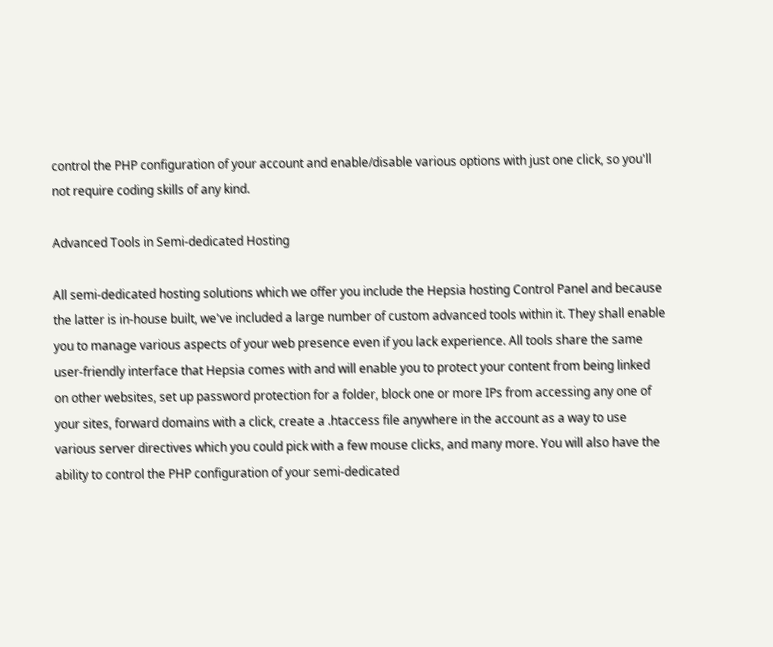control the PHP configuration of your account and enable/disable various options with just one click, so you'll not require coding skills of any kind.

Advanced Tools in Semi-dedicated Hosting

All semi-dedicated hosting solutions which we offer you include the Hepsia hosting Control Panel and because the latter is in-house built, we've included a large number of custom advanced tools within it. They shall enable you to manage various aspects of your web presence even if you lack experience. All tools share the same user-friendly interface that Hepsia comes with and will enable you to protect your content from being linked on other websites, set up password protection for a folder, block one or more IPs from accessing any one of your sites, forward domains with a click, create a .htaccess file anywhere in the account as a way to use various server directives which you could pick with a few mouse clicks, and many more. You will also have the ability to control the PHP configuration of your semi-dedicated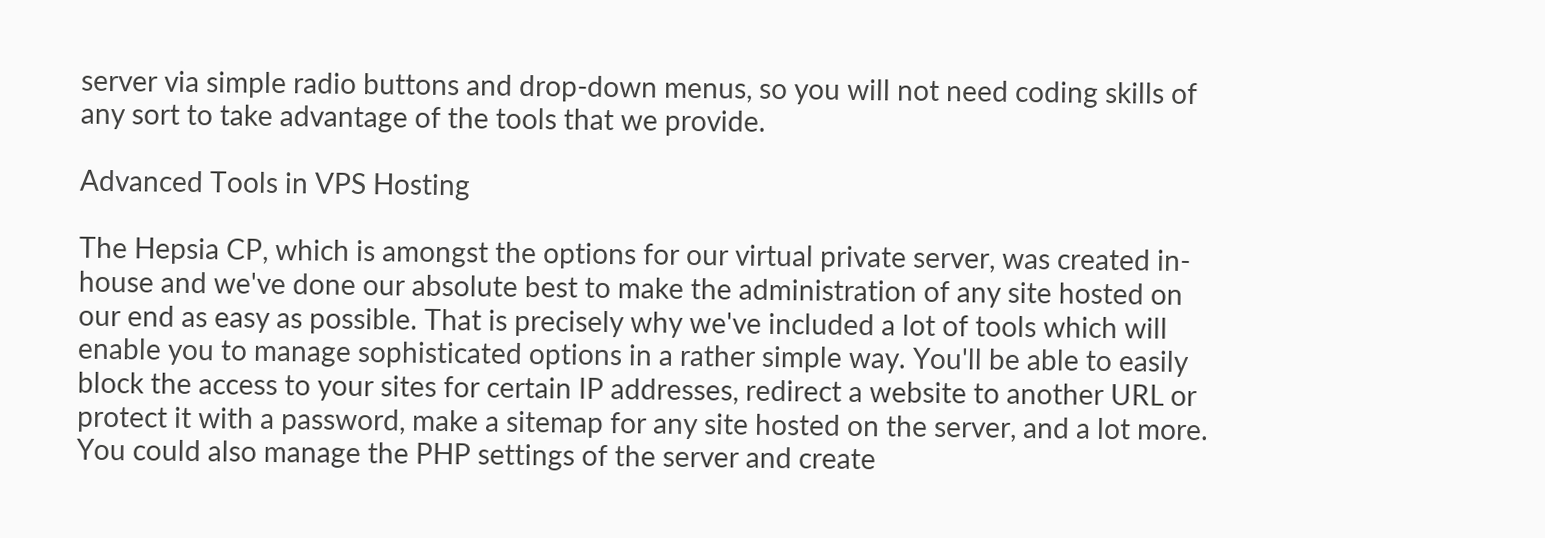server via simple radio buttons and drop-down menus, so you will not need coding skills of any sort to take advantage of the tools that we provide.

Advanced Tools in VPS Hosting

The Hepsia CP, which is amongst the options for our virtual private server, was created in-house and we've done our absolute best to make the administration of any site hosted on our end as easy as possible. That is precisely why we've included a lot of tools which will enable you to manage sophisticated options in a rather simple way. You'll be able to easily block the access to your sites for certain IP addresses, redirect a website to another URL or protect it with a password, make a sitemap for any site hosted on the server, and a lot more. You could also manage the PHP settings of the server and create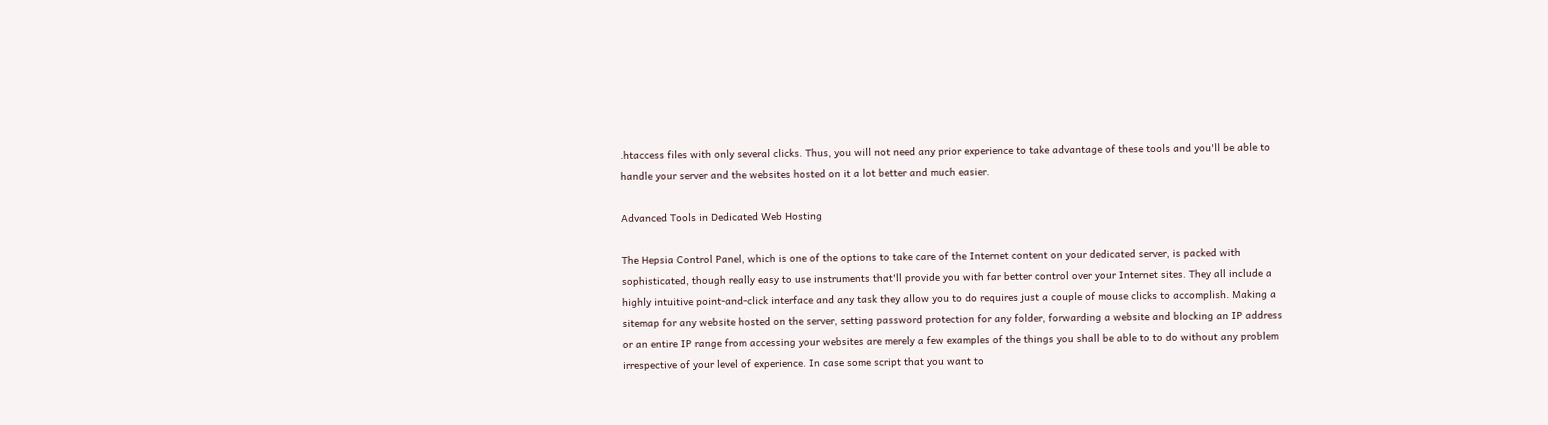.htaccess files with only several clicks. Thus, you will not need any prior experience to take advantage of these tools and you'll be able to handle your server and the websites hosted on it a lot better and much easier.

Advanced Tools in Dedicated Web Hosting

The Hepsia Control Panel, which is one of the options to take care of the Internet content on your dedicated server, is packed with sophisticated, though really easy to use instruments that'll provide you with far better control over your Internet sites. They all include a highly intuitive point-and-click interface and any task they allow you to do requires just a couple of mouse clicks to accomplish. Making a sitemap for any website hosted on the server, setting password protection for any folder, forwarding a website and blocking an IP address or an entire IP range from accessing your websites are merely a few examples of the things you shall be able to to do without any problem irrespective of your level of experience. In case some script that you want to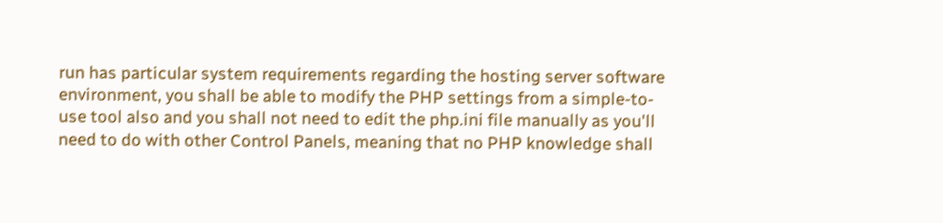run has particular system requirements regarding the hosting server software environment, you shall be able to modify the PHP settings from a simple-to-use tool also and you shall not need to edit the php.ini file manually as you'll need to do with other Control Panels, meaning that no PHP knowledge shall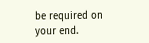be required on your end.